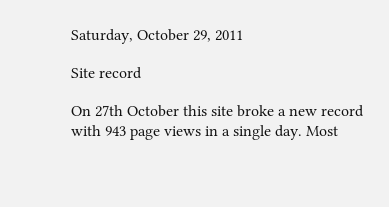Saturday, October 29, 2011

Site record

On 27th October this site broke a new record with 943 page views in a single day. Most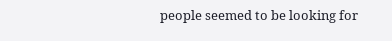people seemed to be looking for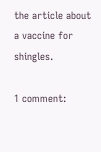the article about a vaccine for shingles.

1 comment: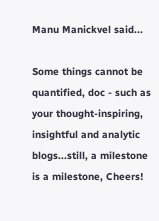Manu Manickvel said...

Some things cannot be quantified, doc - such as your thought-inspiring, insightful and analytic blogs...still, a milestone is a milestone, Cheers!